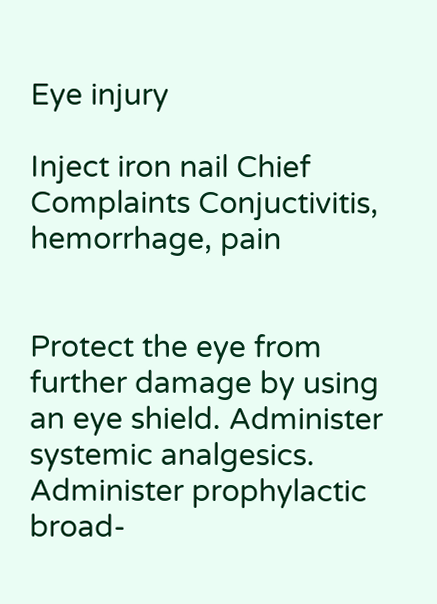Eye injury

Inject iron nail Chief Complaints Conjuctivitis, hemorrhage, pain


Protect the eye from further damage by using an eye shield. Administer systemic analgesics. Administer prophylactic broad-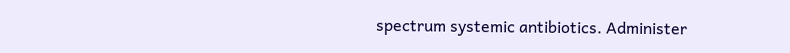spectrum systemic antibiotics. Administer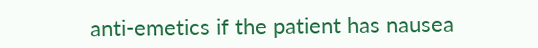anti-emetics if the patient has nausea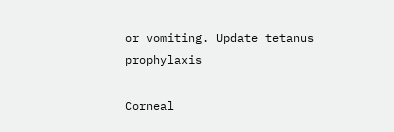or vomiting. Update tetanus prophylaxis

Corneal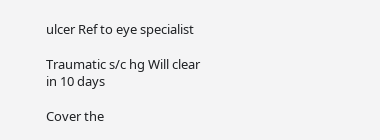ulcer Ref to eye specialist

Traumatic s/c hg Will clear in 10 days

Cover the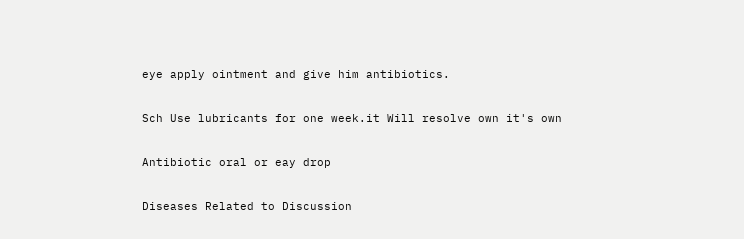eye apply ointment and give him antibiotics.

Sch Use lubricants for one week.it Will resolve own it's own

Antibiotic oral or eay drop

Diseases Related to Discussion